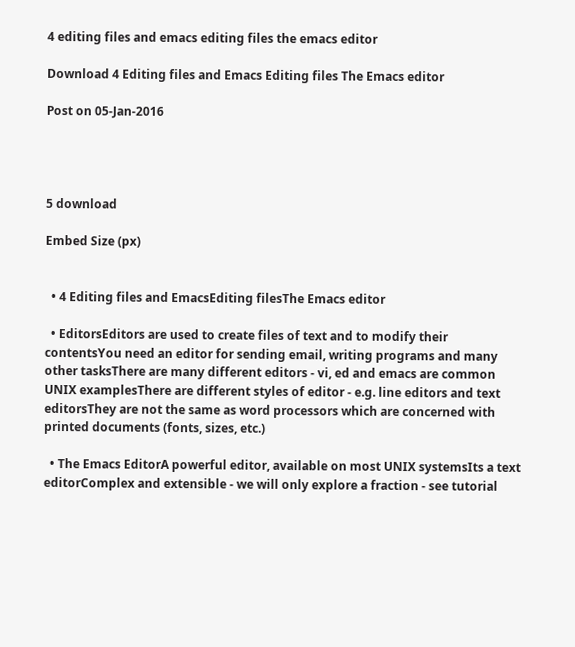4 editing files and emacs editing files the emacs editor

Download 4 Editing files and Emacs Editing files The Emacs editor

Post on 05-Jan-2016




5 download

Embed Size (px)


  • 4 Editing files and EmacsEditing filesThe Emacs editor

  • EditorsEditors are used to create files of text and to modify their contentsYou need an editor for sending email, writing programs and many other tasksThere are many different editors - vi, ed and emacs are common UNIX examplesThere are different styles of editor - e.g. line editors and text editorsThey are not the same as word processors which are concerned with printed documents (fonts, sizes, etc.)

  • The Emacs EditorA powerful editor, available on most UNIX systemsIts a text editorComplex and extensible - we will only explore a fraction - see tutorial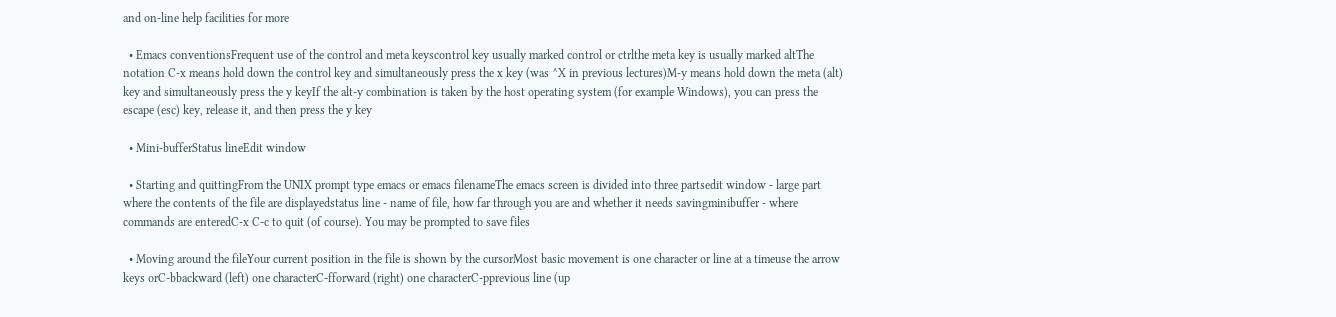and on-line help facilities for more

  • Emacs conventionsFrequent use of the control and meta keyscontrol key usually marked control or ctrlthe meta key is usually marked altThe notation C-x means hold down the control key and simultaneously press the x key (was ^X in previous lectures)M-y means hold down the meta (alt) key and simultaneously press the y keyIf the alt-y combination is taken by the host operating system (for example Windows), you can press the escape (esc) key, release it, and then press the y key

  • Mini-bufferStatus lineEdit window

  • Starting and quittingFrom the UNIX prompt type emacs or emacs filenameThe emacs screen is divided into three partsedit window - large part where the contents of the file are displayedstatus line - name of file, how far through you are and whether it needs savingminibuffer - where commands are enteredC-x C-c to quit (of course). You may be prompted to save files

  • Moving around the fileYour current position in the file is shown by the cursorMost basic movement is one character or line at a timeuse the arrow keys orC-bbackward (left) one characterC-fforward (right) one characterC-pprevious line (up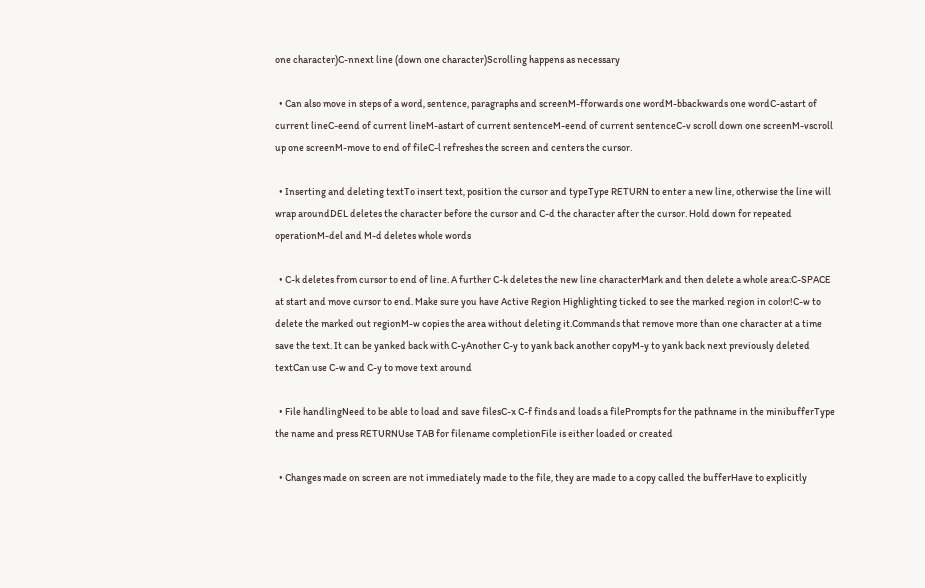one character)C-nnext line (down one character)Scrolling happens as necessary

  • Can also move in steps of a word, sentence, paragraphs and screenM-fforwards one wordM-bbackwards one wordC-astart of current lineC-eend of current lineM-astart of current sentenceM-eend of current sentenceC-v scroll down one screenM-vscroll up one screenM-move to end of fileC-l refreshes the screen and centers the cursor.

  • Inserting and deleting textTo insert text, position the cursor and typeType RETURN to enter a new line, otherwise the line will wrap aroundDEL deletes the character before the cursor and C-d the character after the cursor. Hold down for repeated operationM-del and M-d deletes whole words

  • C-k deletes from cursor to end of line. A further C-k deletes the new line characterMark and then delete a whole area:C-SPACE at start and move cursor to end. Make sure you have Active Region Highlighting ticked to see the marked region in color!C-w to delete the marked out regionM-w copies the area without deleting it.Commands that remove more than one character at a time save the text. It can be yanked back with C-yAnother C-y to yank back another copyM-y to yank back next previously deleted textCan use C-w and C-y to move text around

  • File handlingNeed to be able to load and save filesC-x C-f finds and loads a filePrompts for the pathname in the minibufferType the name and press RETURNUse TAB for filename completionFile is either loaded or created

  • Changes made on screen are not immediately made to the file, they are made to a copy called the bufferHave to explicitly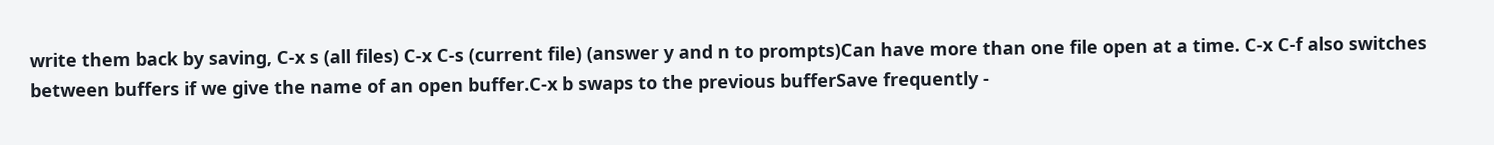write them back by saving, C-x s (all files) C-x C-s (current file) (answer y and n to prompts)Can have more than one file open at a time. C-x C-f also switches between buffers if we give the name of an open buffer.C-x b swaps to the previous bufferSave frequently -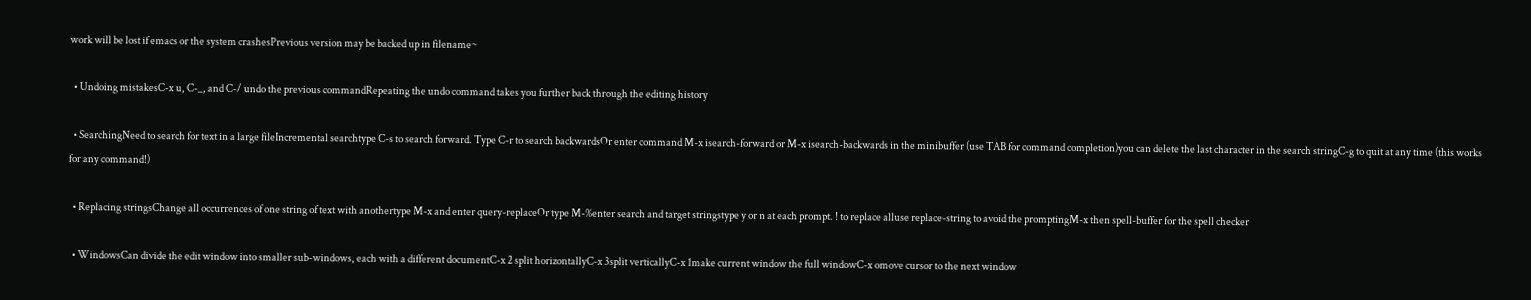work will be lost if emacs or the system crashesPrevious version may be backed up in filename~

  • Undoing mistakesC-x u, C-_, and C-/ undo the previous commandRepeating the undo command takes you further back through the editing history

  • SearchingNeed to search for text in a large fileIncremental searchtype C-s to search forward. Type C-r to search backwardsOr enter command M-x isearch-forward or M-x isearch-backwards in the minibuffer (use TAB for command completion)you can delete the last character in the search stringC-g to quit at any time (this works for any command!)

  • Replacing stringsChange all occurrences of one string of text with anothertype M-x and enter query-replaceOr type M-%enter search and target stringstype y or n at each prompt. ! to replace alluse replace-string to avoid the promptingM-x then spell-buffer for the spell checker

  • WindowsCan divide the edit window into smaller sub-windows, each with a different documentC-x 2 split horizontallyC-x 3split verticallyC-x 1make current window the full windowC-x omove cursor to the next window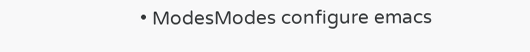• ModesModes configure emacs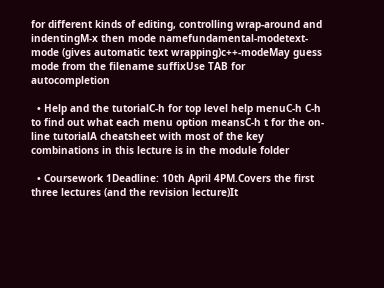for different kinds of editing, controlling wrap-around and indentingM-x then mode namefundamental-modetext-mode (gives automatic text wrapping)c++-modeMay guess mode from the filename suffixUse TAB for autocompletion

  • Help and the tutorialC-h for top level help menuC-h C-h to find out what each menu option meansC-h t for the on-line tutorialA cheatsheet with most of the key combinations in this lecture is in the module folder

  • Coursework 1Deadline: 10th April 4PM.Covers the first three lectures (and the revision lecture)It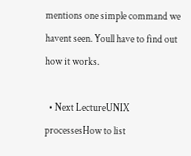mentions one simple command we havent seen. Youll have to find out how it works.

  • Next LectureUNIX processesHow to list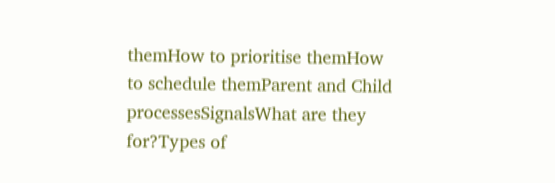themHow to prioritise themHow to schedule themParent and Child processesSignalsWhat are they for?Types of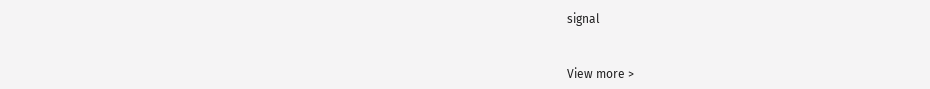signal


View more >